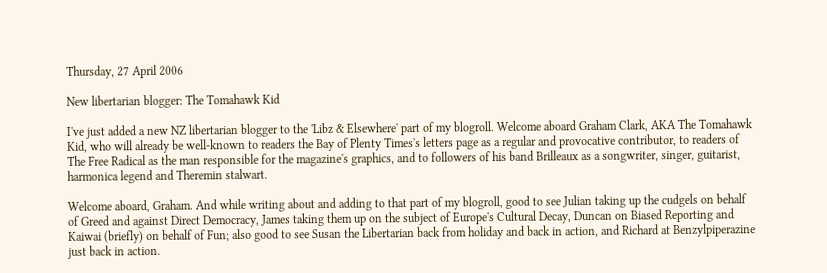Thursday, 27 April 2006

New libertarian blogger: The Tomahawk Kid

I've just added a new NZ libertarian blogger to the 'Libz & Elsewhere' part of my blogroll. Welcome aboard Graham Clark, AKA The Tomahawk Kid, who will already be well-known to readers the Bay of Plenty Times's letters page as a regular and provocative contributor, to readers of The Free Radical as the man responsible for the magazine's graphics, and to followers of his band Brilleaux as a songwriter, singer, guitarist, harmonica legend and Theremin stalwart.

Welcome aboard, Graham. And while writing about and adding to that part of my blogroll, good to see Julian taking up the cudgels on behalf of Greed and against Direct Democracy, James taking them up on the subject of Europe's Cultural Decay, Duncan on Biased Reporting and Kaiwai (briefly) on behalf of Fun; also good to see Susan the Libertarian back from holiday and back in action, and Richard at Benzylpiperazine just back in action.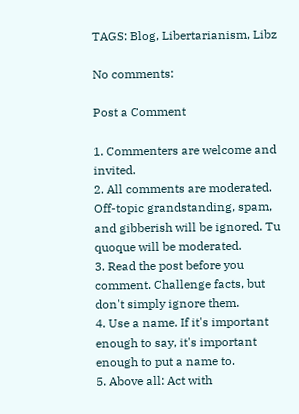TAGS: Blog, Libertarianism, Libz

No comments:

Post a Comment

1. Commenters are welcome and invited.
2. All comments are moderated. Off-topic grandstanding, spam, and gibberish will be ignored. Tu quoque will be moderated.
3. Read the post before you comment. Challenge facts, but don't simply ignore them.
4. Use a name. If it's important enough to say, it's important enough to put a name to.
5. Above all: Act with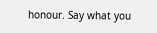honour. Say what you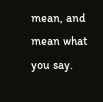mean, and mean what you say.